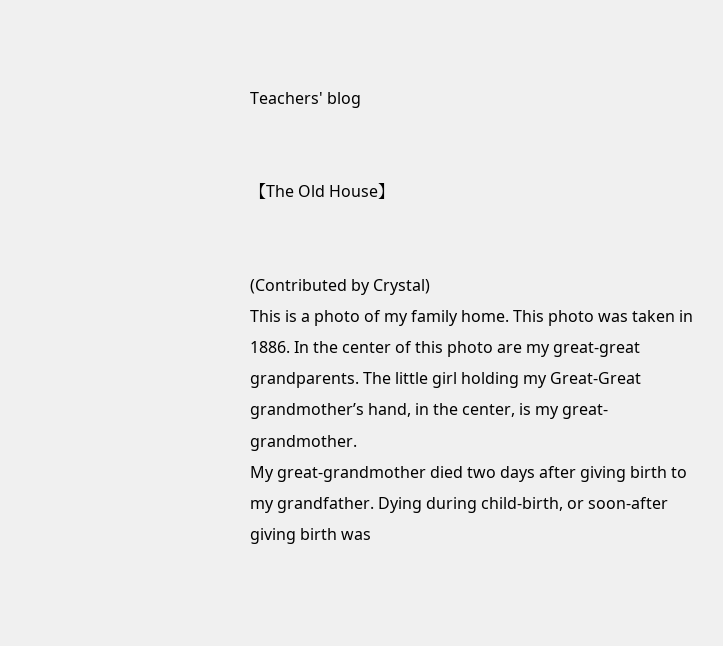Teachers' blog


【The Old House】


(Contributed by Crystal)
This is a photo of my family home. This photo was taken in 1886. In the center of this photo are my great-great grandparents. The little girl holding my Great-Great grandmother’s hand, in the center, is my great-grandmother.
My great-grandmother died two days after giving birth to my grandfather. Dying during child-birth, or soon-after giving birth was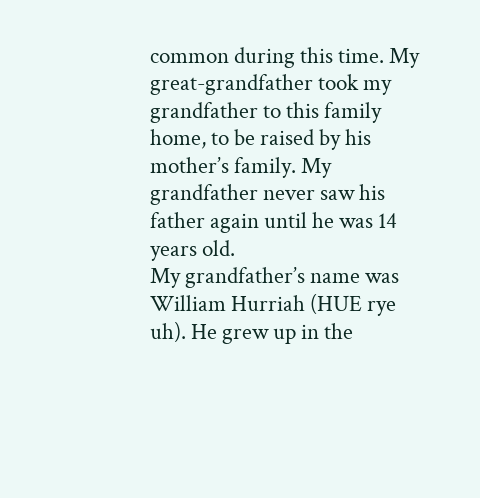common during this time. My great-grandfather took my grandfather to this family home, to be raised by his mother’s family. My grandfather never saw his father again until he was 14 years old.
My grandfather’s name was William Hurriah (HUE rye uh). He grew up in the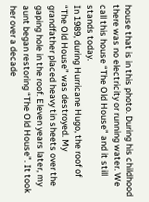house that is in this photo. During his childhood there was no electricity or running water. We call this house “The Old House” and it still stands today.
In 1989, during Hurricane Hugo, the roof of “The Old House” was destroyed. My grandfather placed heavy tin sheets over the gaping hole in the roof. Eleven years later, my aunt began restoring “The Old House”. It took her over a decade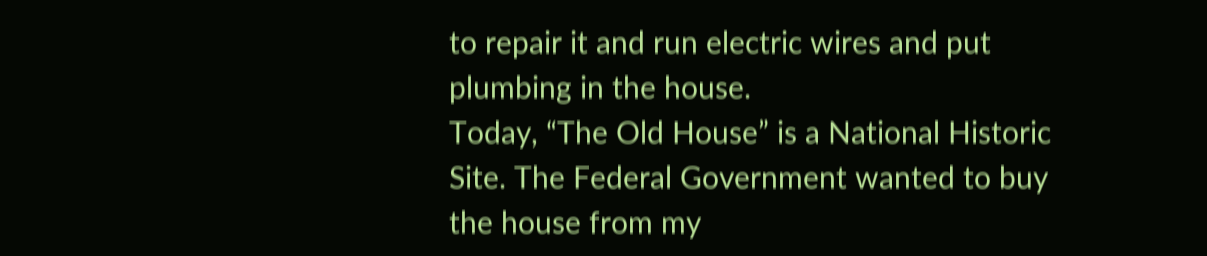to repair it and run electric wires and put plumbing in the house.
Today, “The Old House” is a National Historic Site. The Federal Government wanted to buy the house from my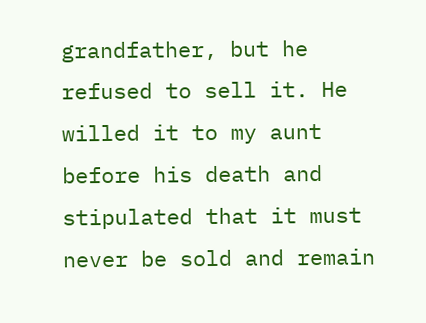grandfather, but he refused to sell it. He willed it to my aunt before his death and stipulated that it must never be sold and remain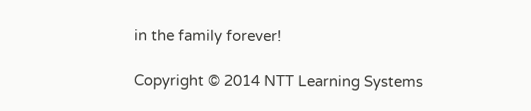in the family forever!

Copyright © 2014 NTT Learning Systems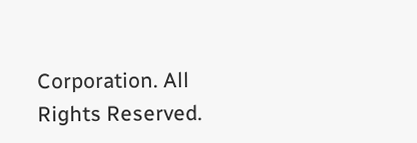Corporation. All Rights Reserved.